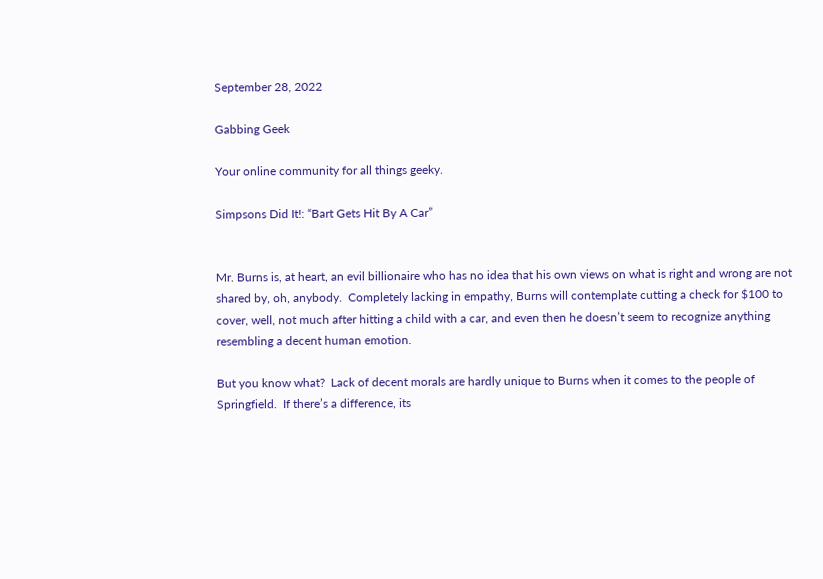September 28, 2022

Gabbing Geek

Your online community for all things geeky.

Simpsons Did It!: “Bart Gets Hit By A Car”


Mr. Burns is, at heart, an evil billionaire who has no idea that his own views on what is right and wrong are not shared by, oh, anybody.  Completely lacking in empathy, Burns will contemplate cutting a check for $100 to cover, well, not much after hitting a child with a car, and even then he doesn’t seem to recognize anything resembling a decent human emotion.

But you know what?  Lack of decent morals are hardly unique to Burns when it comes to the people of Springfield.  If there’s a difference, its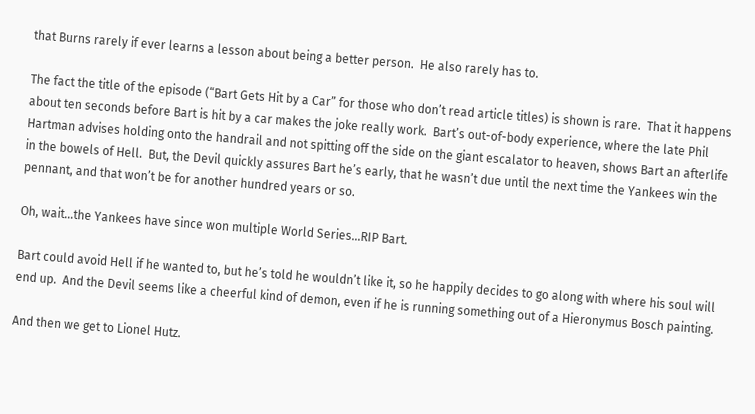that Burns rarely if ever learns a lesson about being a better person.  He also rarely has to.

The fact the title of the episode (“Bart Gets Hit by a Car” for those who don’t read article titles) is shown is rare.  That it happens about ten seconds before Bart is hit by a car makes the joke really work.  Bart’s out-of-body experience, where the late Phil Hartman advises holding onto the handrail and not spitting off the side on the giant escalator to heaven, shows Bart an afterlife in the bowels of Hell.  But, the Devil quickly assures Bart he’s early, that he wasn’t due until the next time the Yankees win the pennant, and that won’t be for another hundred years or so.

Oh, wait…the Yankees have since won multiple World Series…RIP Bart.

Bart could avoid Hell if he wanted to, but he’s told he wouldn’t like it, so he happily decides to go along with where his soul will end up.  And the Devil seems like a cheerful kind of demon, even if he is running something out of a Hieronymus Bosch painting.

And then we get to Lionel Hutz.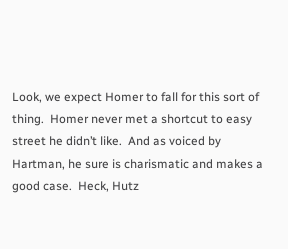Look, we expect Homer to fall for this sort of thing.  Homer never met a shortcut to easy street he didn’t like.  And as voiced by Hartman, he sure is charismatic and makes a good case.  Heck, Hutz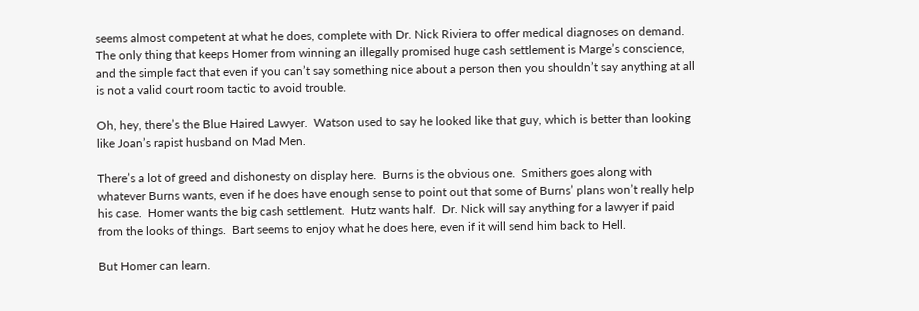seems almost competent at what he does, complete with Dr. Nick Riviera to offer medical diagnoses on demand.  The only thing that keeps Homer from winning an illegally promised huge cash settlement is Marge’s conscience, and the simple fact that even if you can’t say something nice about a person then you shouldn’t say anything at all is not a valid court room tactic to avoid trouble.

Oh, hey, there’s the Blue Haired Lawyer.  Watson used to say he looked like that guy, which is better than looking like Joan’s rapist husband on Mad Men.

There’s a lot of greed and dishonesty on display here.  Burns is the obvious one.  Smithers goes along with whatever Burns wants, even if he does have enough sense to point out that some of Burns’ plans won’t really help his case.  Homer wants the big cash settlement.  Hutz wants half.  Dr. Nick will say anything for a lawyer if paid from the looks of things.  Bart seems to enjoy what he does here, even if it will send him back to Hell.

But Homer can learn.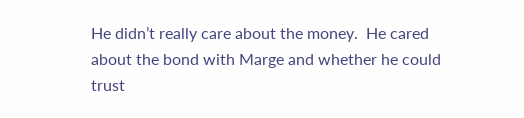He didn’t really care about the money.  He cared about the bond with Marge and whether he could trust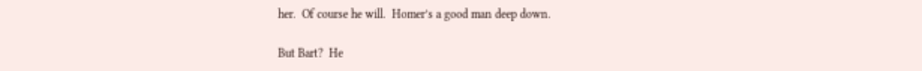her.  Of course he will.  Homer’s a good man deep down.

But Bart?  He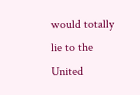would totally lie to the United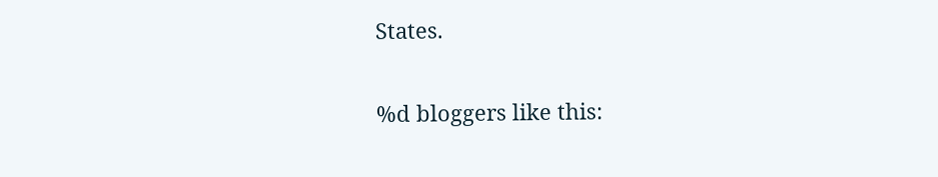States.

%d bloggers like this: